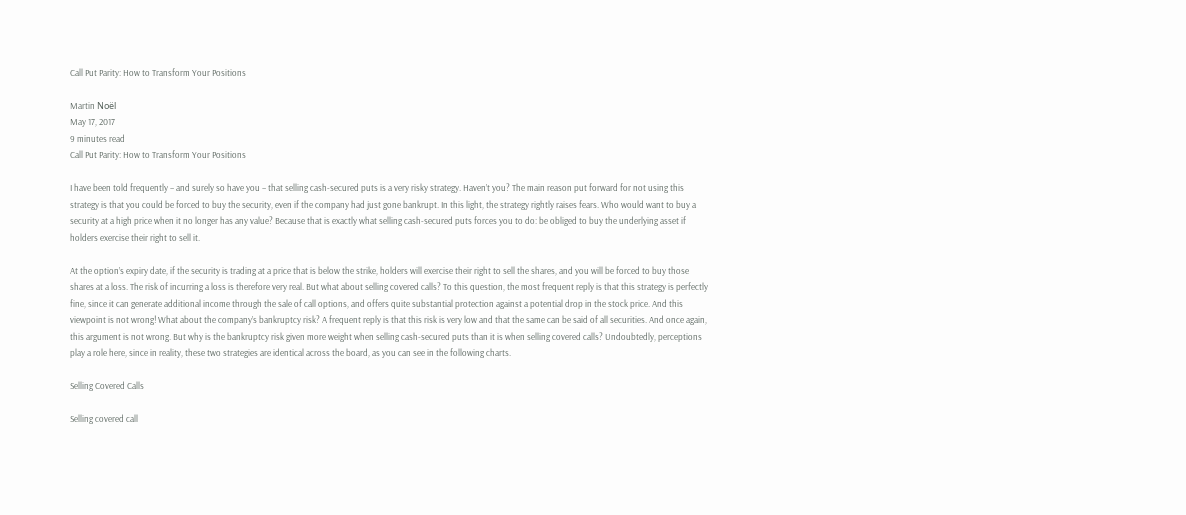Call Put Parity: How to Transform Your Positions

Martin Noël
May 17, 2017
9 minutes read
Call Put Parity: How to Transform Your Positions

I have been told frequently – and surely so have you – that selling cash-secured puts is a very risky strategy. Haven’t you? The main reason put forward for not using this strategy is that you could be forced to buy the security, even if the company had just gone bankrupt. In this light, the strategy rightly raises fears. Who would want to buy a security at a high price when it no longer has any value? Because that is exactly what selling cash-secured puts forces you to do: be obliged to buy the underlying asset if holders exercise their right to sell it.

At the option’s expiry date, if the security is trading at a price that is below the strike, holders will exercise their right to sell the shares, and you will be forced to buy those shares at a loss. The risk of incurring a loss is therefore very real. But what about selling covered calls? To this question, the most frequent reply is that this strategy is perfectly fine, since it can generate additional income through the sale of call options, and offers quite substantial protection against a potential drop in the stock price. And this viewpoint is not wrong! What about the company’s bankruptcy risk? A frequent reply is that this risk is very low and that the same can be said of all securities. And once again, this argument is not wrong. But why is the bankruptcy risk given more weight when selling cash-secured puts than it is when selling covered calls? Undoubtedly, perceptions play a role here, since in reality, these two strategies are identical across the board, as you can see in the following charts.

Selling Covered Calls

Selling covered call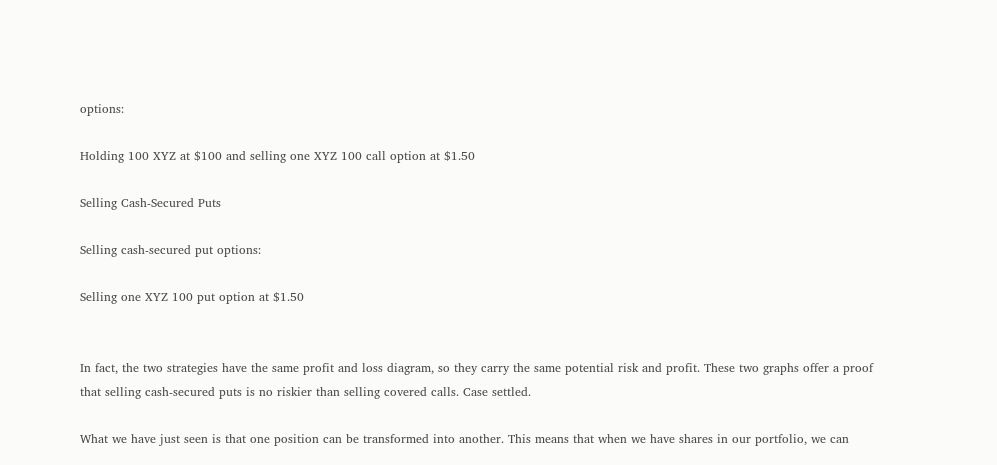options:

Holding 100 XYZ at $100 and selling one XYZ 100 call option at $1.50

Selling Cash-Secured Puts

Selling cash-secured put options:

Selling one XYZ 100 put option at $1.50


In fact, the two strategies have the same profit and loss diagram, so they carry the same potential risk and profit. These two graphs offer a proof that selling cash-secured puts is no riskier than selling covered calls. Case settled.

What we have just seen is that one position can be transformed into another. This means that when we have shares in our portfolio, we can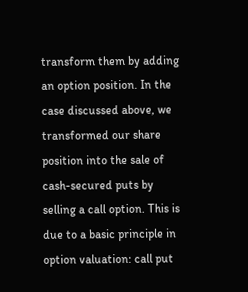transform them by adding an option position. In the case discussed above, we transformed our share position into the sale of cash-secured puts by selling a call option. This is due to a basic principle in option valuation: call put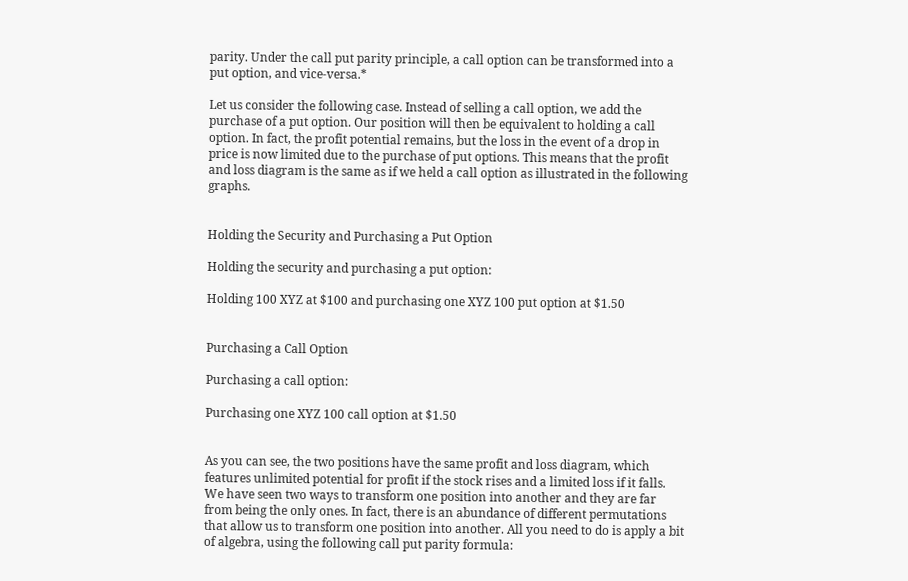parity. Under the call put parity principle, a call option can be transformed into a put option, and vice-versa.*

Let us consider the following case. Instead of selling a call option, we add the purchase of a put option. Our position will then be equivalent to holding a call option. In fact, the profit potential remains, but the loss in the event of a drop in price is now limited due to the purchase of put options. This means that the profit and loss diagram is the same as if we held a call option as illustrated in the following graphs.


Holding the Security and Purchasing a Put Option

Holding the security and purchasing a put option:

Holding 100 XYZ at $100 and purchasing one XYZ 100 put option at $1.50


Purchasing a Call Option

Purchasing a call option:

Purchasing one XYZ 100 call option at $1.50


As you can see, the two positions have the same profit and loss diagram, which features unlimited potential for profit if the stock rises and a limited loss if it falls. We have seen two ways to transform one position into another and they are far from being the only ones. In fact, there is an abundance of different permutations that allow us to transform one position into another. All you need to do is apply a bit of algebra, using the following call put parity formula: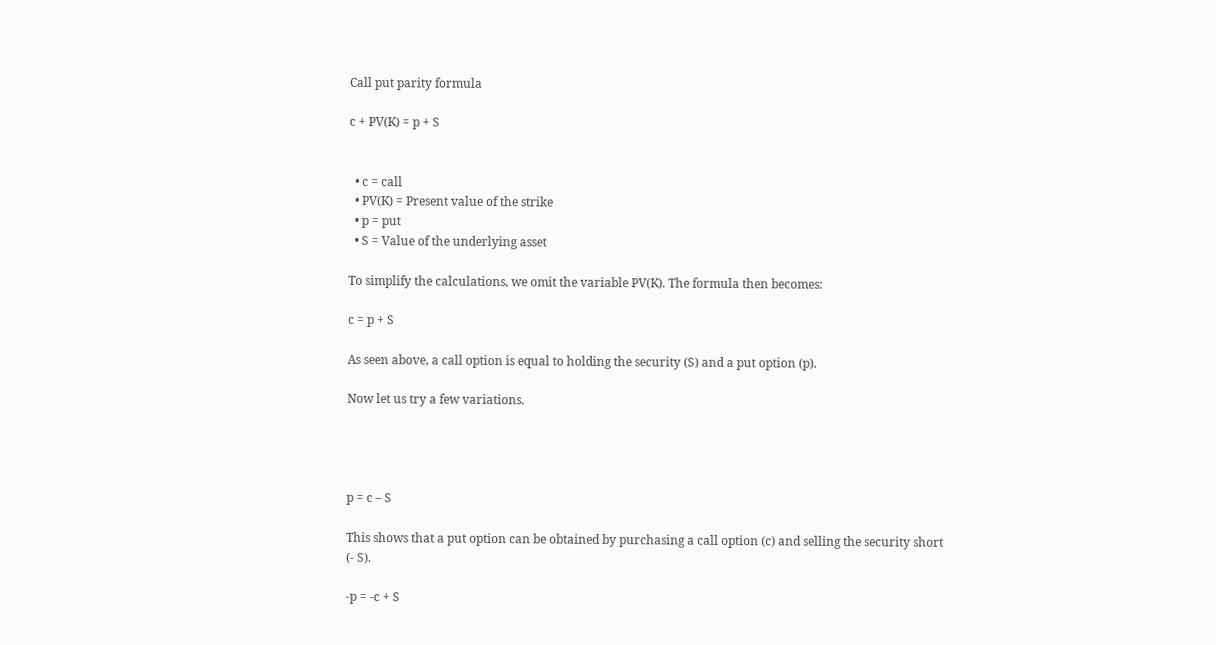Call put parity formula

c + PV(K) = p + S


  • c = call
  • PV(K) = Present value of the strike
  • p = put
  • S = Value of the underlying asset

To simplify the calculations, we omit the variable PV(K). The formula then becomes:

c = p + S

As seen above, a call option is equal to holding the security (S) and a put option (p).

Now let us try a few variations.




p = c – S

This shows that a put option can be obtained by purchasing a call option (c) and selling the security short (- S).

-p = -c + S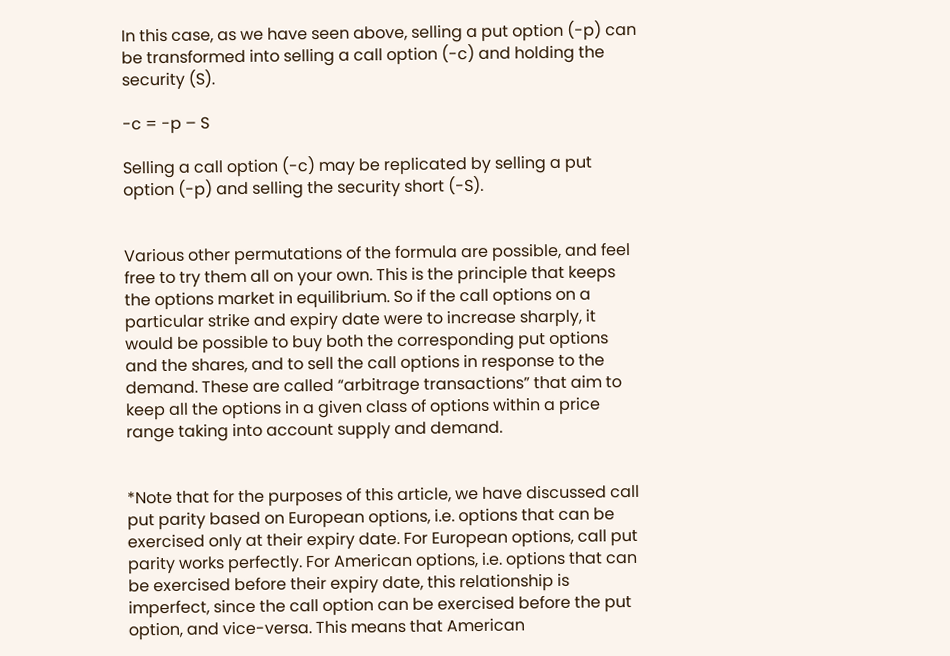In this case, as we have seen above, selling a put option (-p) can be transformed into selling a call option (-c) and holding the security (S).

-c = -p – S

Selling a call option (-c) may be replicated by selling a put option (-p) and selling the security short (-S).


Various other permutations of the formula are possible, and feel free to try them all on your own. This is the principle that keeps the options market in equilibrium. So if the call options on a particular strike and expiry date were to increase sharply, it would be possible to buy both the corresponding put options and the shares, and to sell the call options in response to the demand. These are called “arbitrage transactions” that aim to keep all the options in a given class of options within a price range taking into account supply and demand.


*Note that for the purposes of this article, we have discussed call put parity based on European options, i.e. options that can be exercised only at their expiry date. For European options, call put parity works perfectly. For American options, i.e. options that can be exercised before their expiry date, this relationship is imperfect, since the call option can be exercised before the put option, and vice-versa. This means that American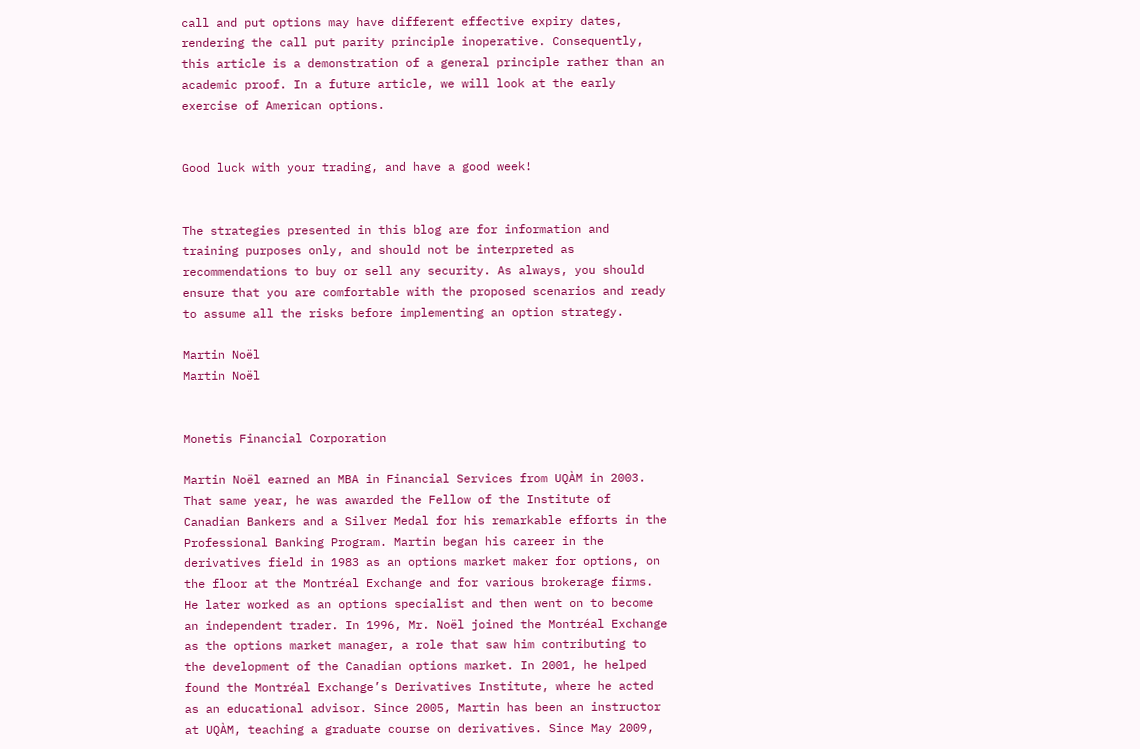call and put options may have different effective expiry dates, rendering the call put parity principle inoperative. Consequently, this article is a demonstration of a general principle rather than an academic proof. In a future article, we will look at the early exercise of American options.


Good luck with your trading, and have a good week!


The strategies presented in this blog are for information and training purposes only, and should not be interpreted as recommendations to buy or sell any security. As always, you should ensure that you are comfortable with the proposed scenarios and ready to assume all the risks before implementing an option strategy.

Martin Noël
Martin Noël


Monetis Financial Corporation

Martin Noël earned an MBA in Financial Services from UQÀM in 2003. That same year, he was awarded the Fellow of the Institute of Canadian Bankers and a Silver Medal for his remarkable efforts in the Professional Banking Program. Martin began his career in the derivatives field in 1983 as an options market maker for options, on the floor at the Montréal Exchange and for various brokerage firms. He later worked as an options specialist and then went on to become an independent trader. In 1996, Mr. Noël joined the Montréal Exchange as the options market manager, a role that saw him contributing to the development of the Canadian options market. In 2001, he helped found the Montréal Exchange’s Derivatives Institute, where he acted as an educational advisor. Since 2005, Martin has been an instructor at UQÀM, teaching a graduate course on derivatives. Since May 2009,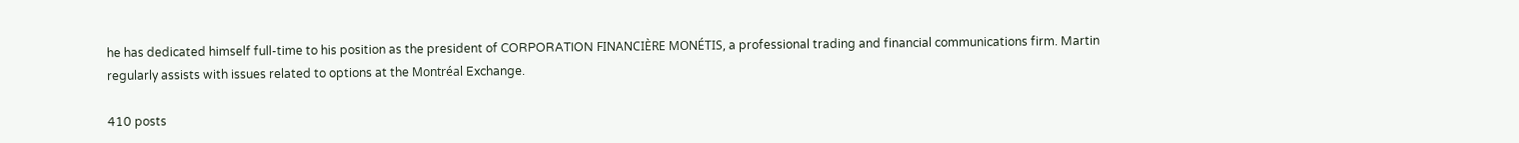he has dedicated himself full-time to his position as the president of CORPORATION FINANCIÈRE MONÉTIS, a professional trading and financial communications firm. Martin regularly assists with issues related to options at the Montréal Exchange.

410 posts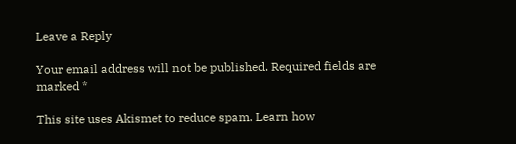Leave a Reply

Your email address will not be published. Required fields are marked *

This site uses Akismet to reduce spam. Learn how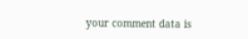your comment data is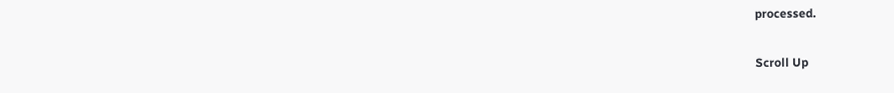processed.

Scroll Up